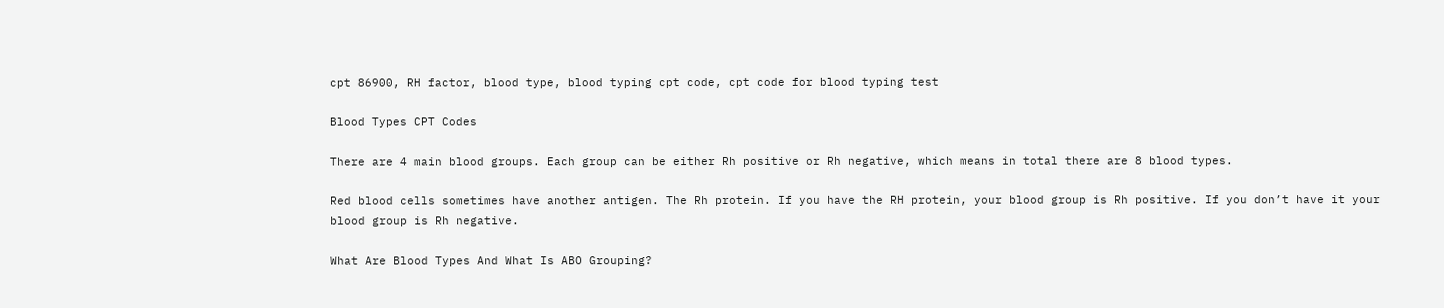cpt 86900, RH factor, blood type, blood typing cpt code, cpt code for blood typing test

Blood Types CPT Codes

There are 4 main blood groups. Each group can be either Rh positive or Rh negative, which means in total there are 8 blood types.

Red blood cells sometimes have another antigen. The Rh protein. If you have the RH protein, your blood group is Rh positive. If you don’t have it your blood group is Rh negative.

What Are Blood Types And What Is ABO Grouping?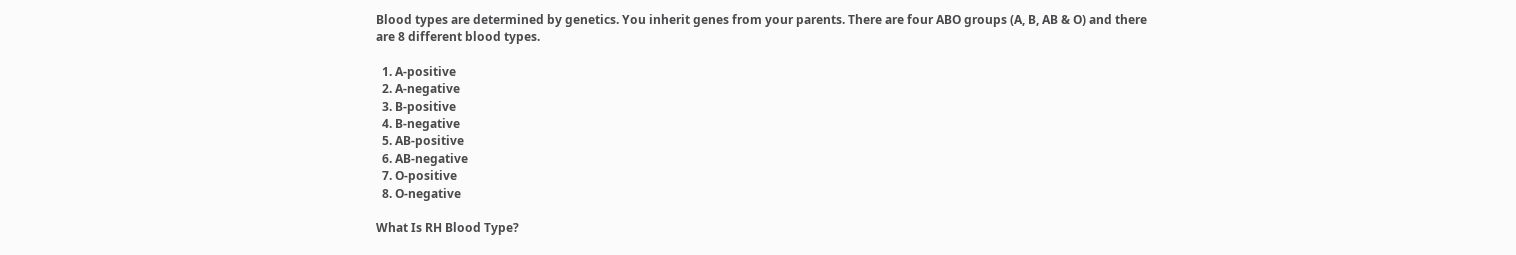Blood types are determined by genetics. You inherit genes from your parents. There are four ABO groups (A, B, AB & O) and there are 8 different blood types.

  1. A-positive
  2. A-negative
  3. B-positive
  4. B-negative
  5. AB-positive
  6. AB-negative
  7. O-positive
  8. O-negative

What Is RH Blood Type?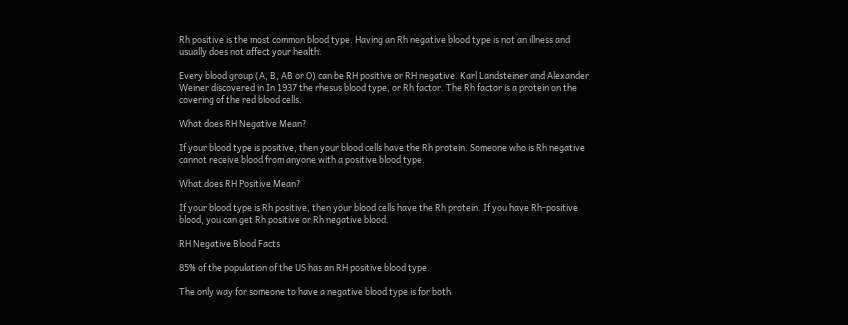Rh positive is the most common blood type. Having an Rh negative blood type is not an illness and usually does not affect your health.

Every blood group (A, B, AB or O) can be RH positive or RH negative. Karl Landsteiner and Alexander Weiner discovered in In 1937 the rhesus blood type, or Rh factor. The Rh factor is a protein on the covering of the red blood cells.

What does RH Negative Mean?

If your blood type is positive, then your blood cells have the Rh protein. Someone who is Rh negative cannot receive blood from anyone with a positive blood type.

What does RH Positive Mean?

If your blood type is Rh positive, then your blood cells have the Rh protein. If you have Rh-positive blood, you can get Rh positive or Rh negative blood.

RH Negative Blood Facts

85% of the population of the US has an RH positive blood type.

The only way for someone to have a negative blood type is for both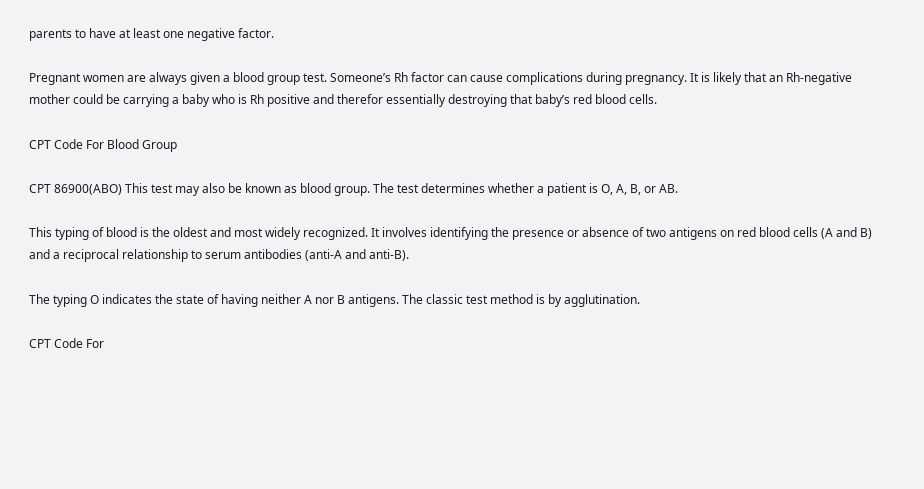parents to have at least one negative factor.

Pregnant women are always given a blood group test. Someone’s Rh factor can cause complications during pregnancy. It is likely that an Rh-negative mother could be carrying a baby who is Rh positive and therefor essentially destroying that baby’s red blood cells.

CPT Code For Blood Group

CPT 86900(ABO) This test may also be known as blood group. The test determines whether a patient is O, A, B, or AB.

This typing of blood is the oldest and most widely recognized. It involves identifying the presence or absence of two antigens on red blood cells (A and B) and a reciprocal relationship to serum antibodies (anti-A and anti-B).

The typing O indicates the state of having neither A nor B antigens. The classic test method is by agglutination.

CPT Code For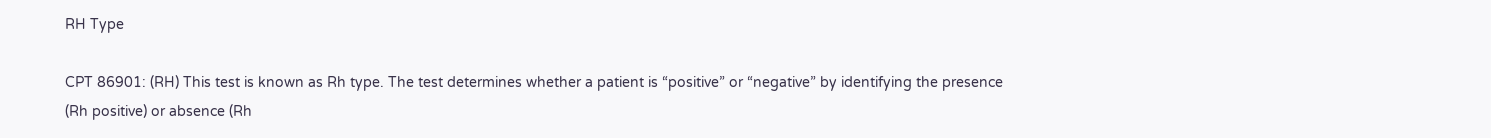RH Type

CPT 86901: (RH) This test is known as Rh type. The test determines whether a patient is “positive” or “negative” by identifying the presence (Rh positive) or absence (Rh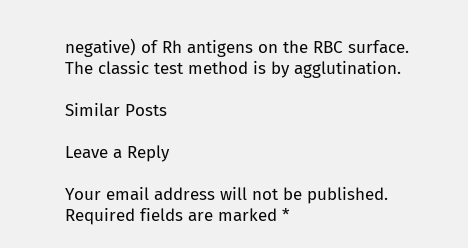negative) of Rh antigens on the RBC surface. The classic test method is by agglutination.

Similar Posts

Leave a Reply

Your email address will not be published. Required fields are marked *